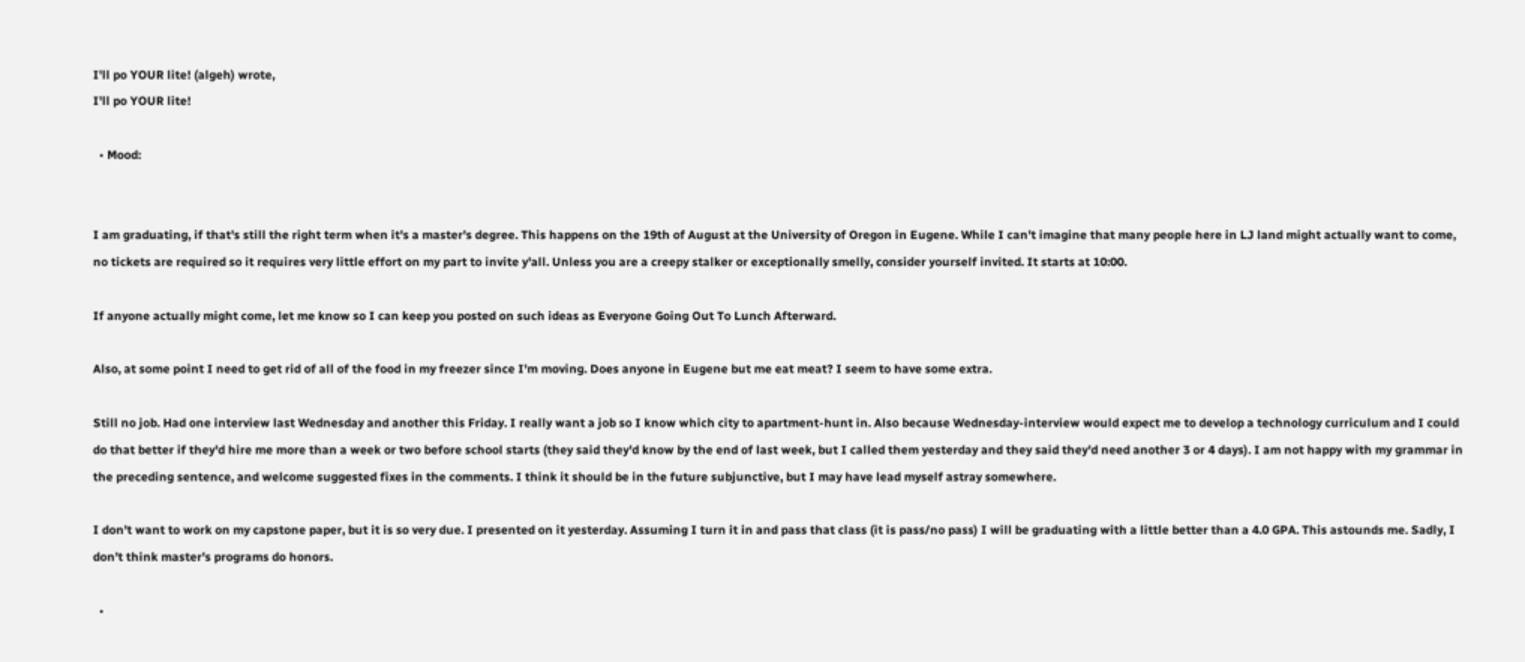I'll po YOUR lite! (algeh) wrote,
I'll po YOUR lite!

  • Mood:


I am graduating, if that's still the right term when it's a master's degree. This happens on the 19th of August at the University of Oregon in Eugene. While I can't imagine that many people here in LJ land might actually want to come, no tickets are required so it requires very little effort on my part to invite y'all. Unless you are a creepy stalker or exceptionally smelly, consider yourself invited. It starts at 10:00.

If anyone actually might come, let me know so I can keep you posted on such ideas as Everyone Going Out To Lunch Afterward.

Also, at some point I need to get rid of all of the food in my freezer since I'm moving. Does anyone in Eugene but me eat meat? I seem to have some extra.

Still no job. Had one interview last Wednesday and another this Friday. I really want a job so I know which city to apartment-hunt in. Also because Wednesday-interview would expect me to develop a technology curriculum and I could do that better if they'd hire me more than a week or two before school starts (they said they'd know by the end of last week, but I called them yesterday and they said they'd need another 3 or 4 days). I am not happy with my grammar in the preceding sentence, and welcome suggested fixes in the comments. I think it should be in the future subjunctive, but I may have lead myself astray somewhere.

I don't want to work on my capstone paper, but it is so very due. I presented on it yesterday. Assuming I turn it in and pass that class (it is pass/no pass) I will be graduating with a little better than a 4.0 GPA. This astounds me. Sadly, I don't think master's programs do honors.

  •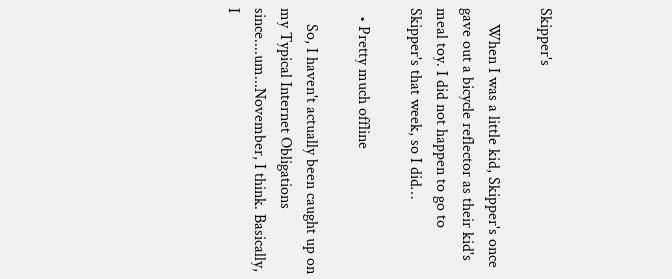Skipper's

    When I was a little kid, Skipper's once gave out a bicycle reflector as their kid's meal toy. I did not happen to go to Skipper's that week, so I did…

  • Pretty much offline

    So, I haven't actually been caught up on my Typical Internet Obligations since....um...November, I think. Basically, I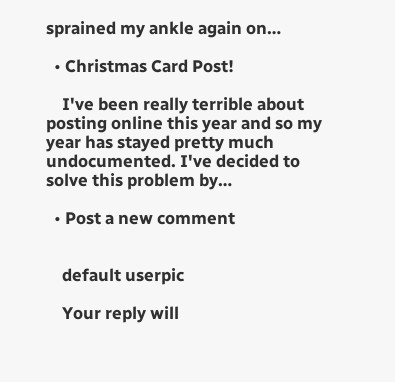sprained my ankle again on…

  • Christmas Card Post!

    I've been really terrible about posting online this year and so my year has stayed pretty much undocumented. I've decided to solve this problem by…

  • Post a new comment


    default userpic

    Your reply will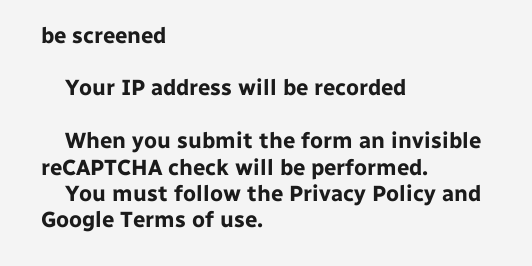be screened

    Your IP address will be recorded

    When you submit the form an invisible reCAPTCHA check will be performed.
    You must follow the Privacy Policy and Google Terms of use.